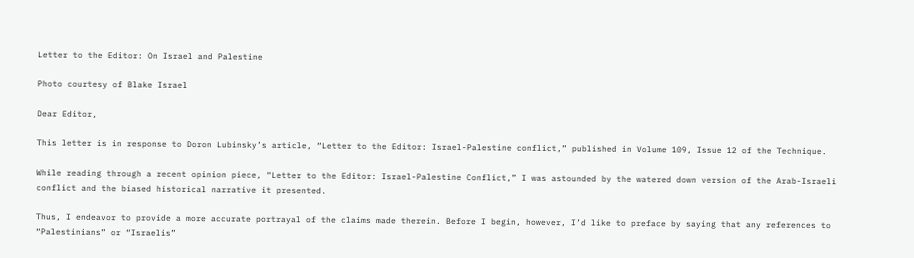Letter to the Editor: On Israel and Palestine

Photo courtesy of Blake Israel

Dear Editor,

This letter is in response to Doron Lubinsky’s article, “Letter to the Editor: Israel-Palestine conflict,” published in Volume 109, Issue 12 of the Technique.

While reading through a recent opinion piece, “Letter to the Editor: Israel-Palestine Conflict,” I was astounded by the watered down version of the Arab-Israeli conflict and the biased historical narrative it presented.

Thus, I endeavor to provide a more accurate portrayal of the claims made therein. Before I begin, however, I’d like to preface by saying that any references to “Palestinians” or “Israelis”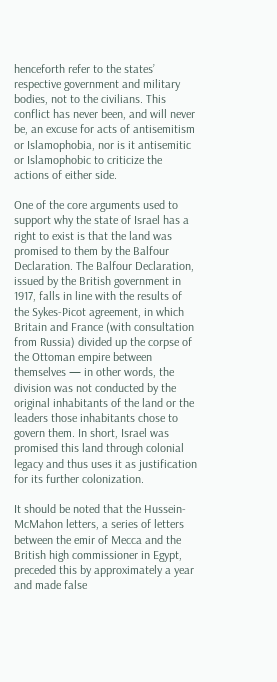henceforth refer to the states’ respective government and military bodies, not to the civilians. This conflict has never been, and will never be, an excuse for acts of antisemitism or Islamophobia, nor is it antisemitic or Islamophobic to criticize the actions of either side.

One of the core arguments used to support why the state of Israel has a right to exist is that the land was promised to them by the Balfour Declaration. The Balfour Declaration, issued by the British government in 1917, falls in line with the results of the Sykes-Picot agreement, in which Britain and France (with consultation from Russia) divided up the corpse of the Ottoman empire between themselves — in other words, the division was not conducted by the original inhabitants of the land or the leaders those inhabitants chose to govern them. In short, Israel was promised this land through colonial legacy and thus uses it as justification for its further colonization.

It should be noted that the Hussein-McMahon letters, a series of letters between the emir of Mecca and the British high commissioner in Egypt, preceded this by approximately a year and made false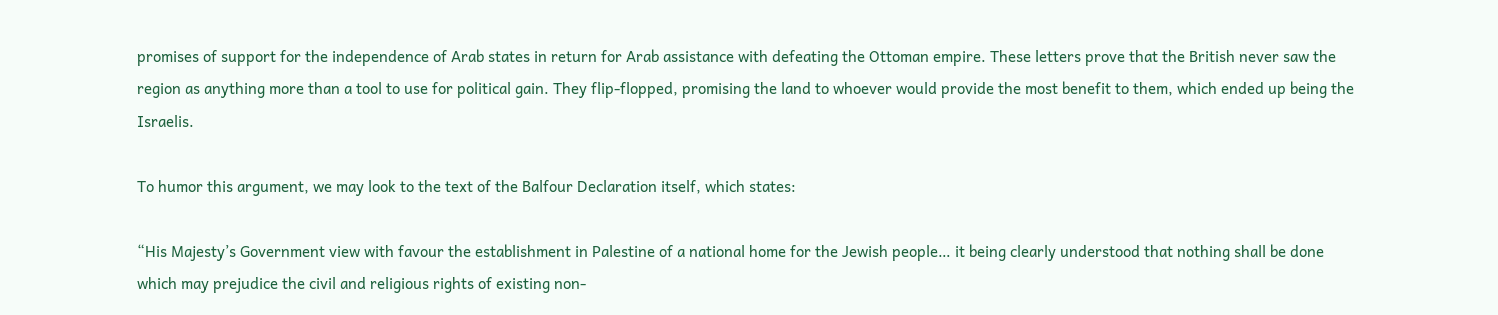promises of support for the independence of Arab states in return for Arab assistance with defeating the Ottoman empire. These letters prove that the British never saw the region as anything more than a tool to use for political gain. They flip-flopped, promising the land to whoever would provide the most benefit to them, which ended up being the Israelis.

To humor this argument, we may look to the text of the Balfour Declaration itself, which states:

“His Majesty’s Government view with favour the establishment in Palestine of a national home for the Jewish people… it being clearly understood that nothing shall be done which may prejudice the civil and religious rights of existing non-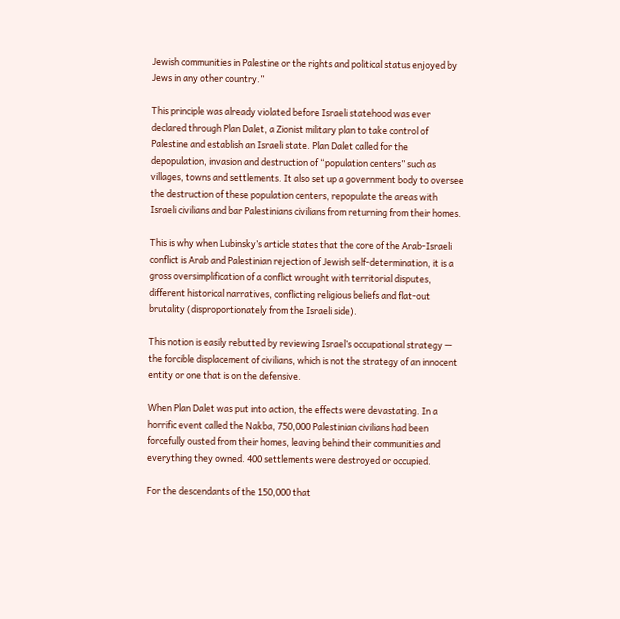Jewish communities in Palestine or the rights and political status enjoyed by Jews in any other country.”

This principle was already violated before Israeli statehood was ever declared through Plan Dalet, a Zionist military plan to take control of Palestine and establish an Israeli state. Plan Dalet called for the depopulation, invasion and destruction of “population centers” such as villages, towns and settlements. It also set up a government body to oversee the destruction of these population centers, repopulate the areas with Israeli civilians and bar Palestinians civilians from returning from their homes.

This is why when Lubinsky’s article states that the core of the Arab-Israeli conflict is Arab and Palestinian rejection of Jewish self-determination, it is a gross oversimplification of a conflict wrought with territorial disputes, different historical narratives, conflicting religious beliefs and flat-out brutality (disproportionately from the Israeli side).

This notion is easily rebutted by reviewing Israel’s occupational strategy — the forcible displacement of civilians, which is not the strategy of an innocent entity or one that is on the defensive.

When Plan Dalet was put into action, the effects were devastating. In a horrific event called the Nakba, 750,000 Palestinian civilians had been forcefully ousted from their homes, leaving behind their communities and everything they owned. 400 settlements were destroyed or occupied.

For the descendants of the 150,000 that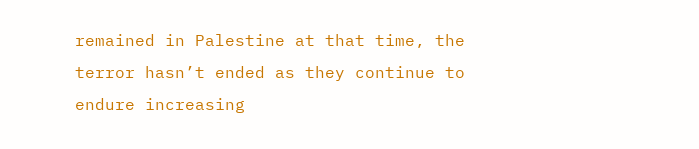remained in Palestine at that time, the terror hasn’t ended as they continue to endure increasing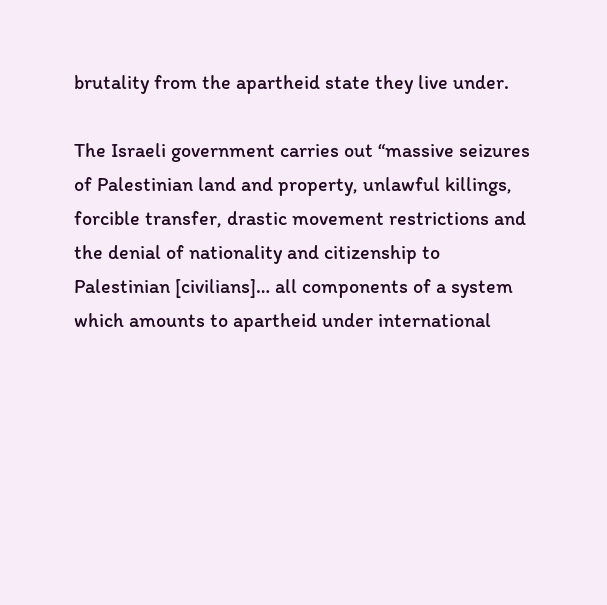brutality from the apartheid state they live under.

The Israeli government carries out “massive seizures of Palestinian land and property, unlawful killings, forcible transfer, drastic movement restrictions and the denial of nationality and citizenship to Palestinian [civilians]… all components of a system which amounts to apartheid under international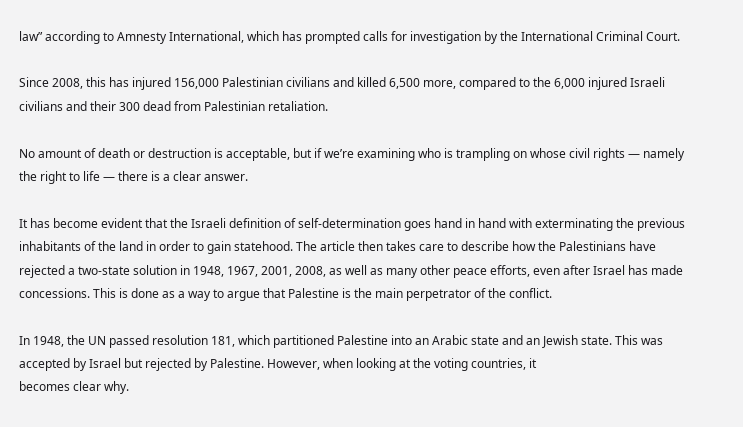law” according to Amnesty International, which has prompted calls for investigation by the International Criminal Court.

Since 2008, this has injured 156,000 Palestinian civilians and killed 6,500 more, compared to the 6,000 injured Israeli civilians and their 300 dead from Palestinian retaliation.

No amount of death or destruction is acceptable, but if we’re examining who is trampling on whose civil rights — namely the right to life — there is a clear answer.

It has become evident that the Israeli definition of self-determination goes hand in hand with exterminating the previous inhabitants of the land in order to gain statehood. The article then takes care to describe how the Palestinians have rejected a two-state solution in 1948, 1967, 2001, 2008, as well as many other peace efforts, even after Israel has made concessions. This is done as a way to argue that Palestine is the main perpetrator of the conflict.

In 1948, the UN passed resolution 181, which partitioned Palestine into an Arabic state and an Jewish state. This was accepted by Israel but rejected by Palestine. However, when looking at the voting countries, it
becomes clear why.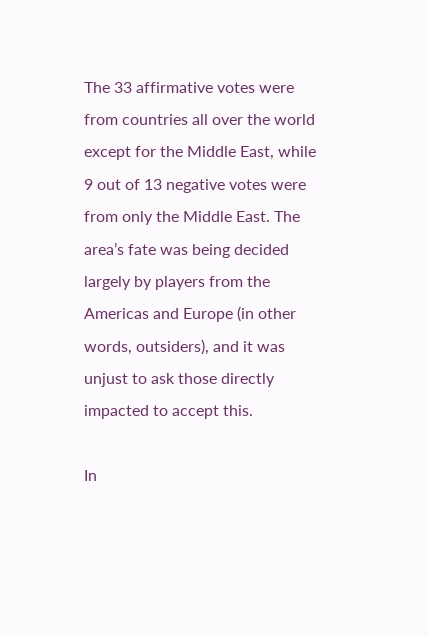The 33 affirmative votes were from countries all over the world except for the Middle East, while 9 out of 13 negative votes were from only the Middle East. The area’s fate was being decided largely by players from the Americas and Europe (in other words, outsiders), and it was unjust to ask those directly impacted to accept this.

In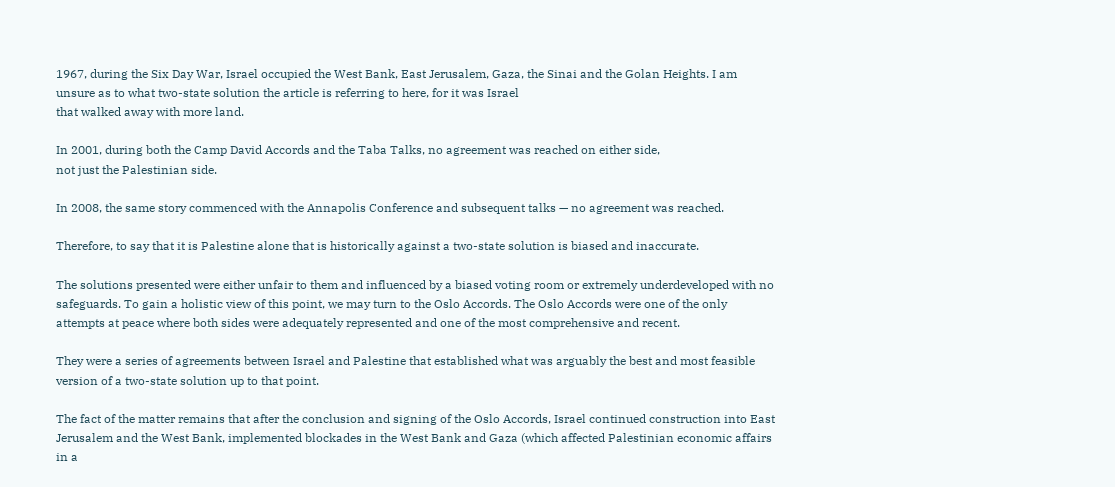1967, during the Six Day War, Israel occupied the West Bank, East Jerusalem, Gaza, the Sinai and the Golan Heights. I am unsure as to what two-state solution the article is referring to here, for it was Israel
that walked away with more land.

In 2001, during both the Camp David Accords and the Taba Talks, no agreement was reached on either side,
not just the Palestinian side.

In 2008, the same story commenced with the Annapolis Conference and subsequent talks — no agreement was reached.

Therefore, to say that it is Palestine alone that is historically against a two-state solution is biased and inaccurate.

The solutions presented were either unfair to them and influenced by a biased voting room or extremely underdeveloped with no safeguards. To gain a holistic view of this point, we may turn to the Oslo Accords. The Oslo Accords were one of the only attempts at peace where both sides were adequately represented and one of the most comprehensive and recent.

They were a series of agreements between Israel and Palestine that established what was arguably the best and most feasible version of a two-state solution up to that point.

The fact of the matter remains that after the conclusion and signing of the Oslo Accords, Israel continued construction into East Jerusalem and the West Bank, implemented blockades in the West Bank and Gaza (which affected Palestinian economic affairs in a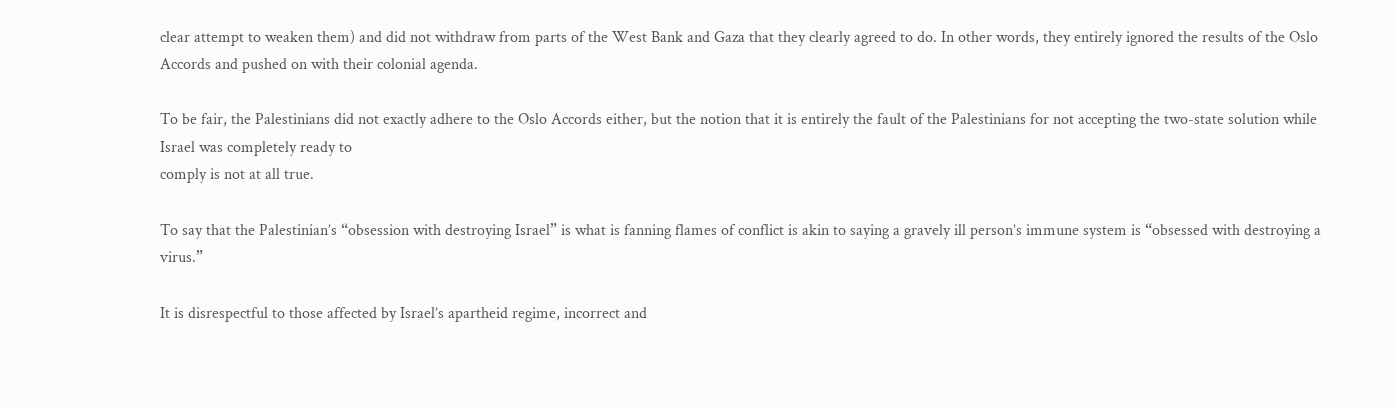clear attempt to weaken them) and did not withdraw from parts of the West Bank and Gaza that they clearly agreed to do. In other words, they entirely ignored the results of the Oslo Accords and pushed on with their colonial agenda.

To be fair, the Palestinians did not exactly adhere to the Oslo Accords either, but the notion that it is entirely the fault of the Palestinians for not accepting the two-state solution while Israel was completely ready to
comply is not at all true.

To say that the Palestinian’s “obsession with destroying Israel” is what is fanning flames of conflict is akin to saying a gravely ill person’s immune system is “obsessed with destroying a virus.”

It is disrespectful to those affected by Israel’s apartheid regime, incorrect and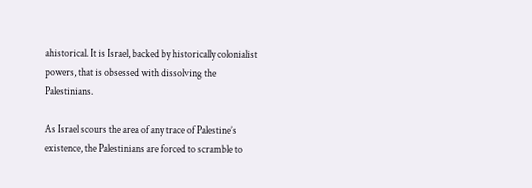ahistorical. It is Israel, backed by historically colonialist powers, that is obsessed with dissolving the Palestinians.

As Israel scours the area of any trace of Palestine’s existence, the Palestinians are forced to scramble to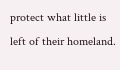protect what little is left of their homeland.